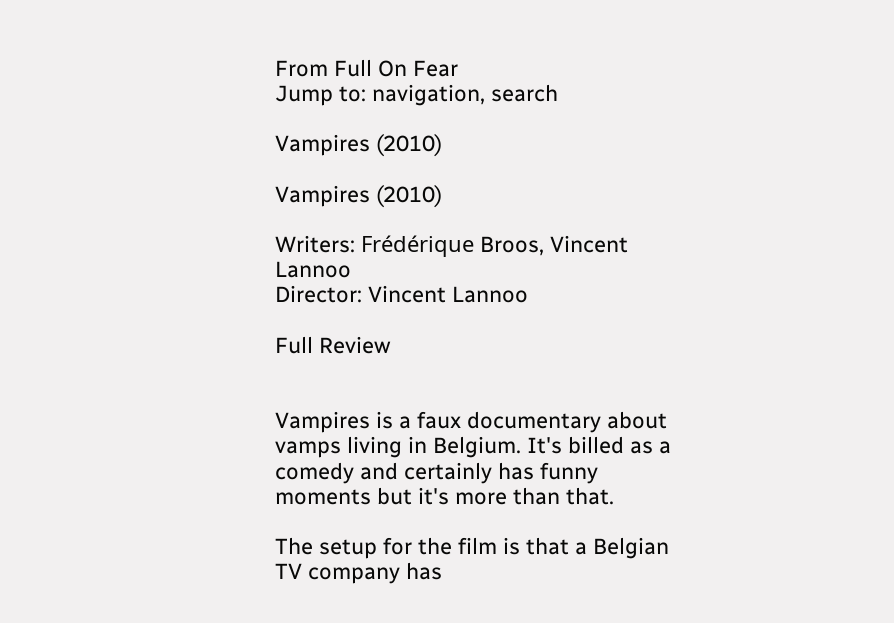From Full On Fear
Jump to: navigation, search

Vampires (2010)

Vampires (2010)

Writers: Frédérique Broos, Vincent Lannoo
Director: Vincent Lannoo

Full Review


Vampires is a faux documentary about vamps living in Belgium. It's billed as a comedy and certainly has funny moments but it's more than that.

The setup for the film is that a Belgian TV company has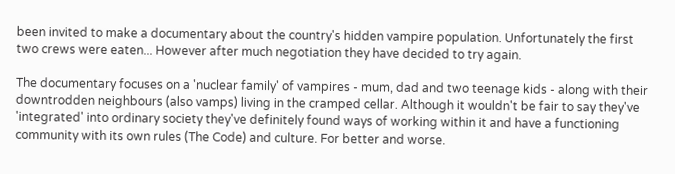been invited to make a documentary about the country's hidden vampire population. Unfortunately the first two crews were eaten... However after much negotiation they have decided to try again.

The documentary focuses on a 'nuclear family' of vampires - mum, dad and two teenage kids - along with their downtrodden neighbours (also vamps) living in the cramped cellar. Although it wouldn't be fair to say they've 'integrated' into ordinary society they've definitely found ways of working within it and have a functioning community with its own rules (The Code) and culture. For better and worse.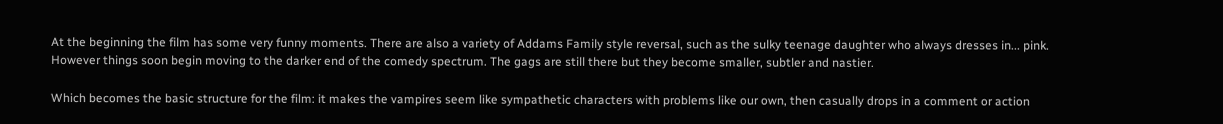At the beginning the film has some very funny moments. There are also a variety of Addams Family style reversal, such as the sulky teenage daughter who always dresses in... pink. However things soon begin moving to the darker end of the comedy spectrum. The gags are still there but they become smaller, subtler and nastier.

Which becomes the basic structure for the film: it makes the vampires seem like sympathetic characters with problems like our own, then casually drops in a comment or action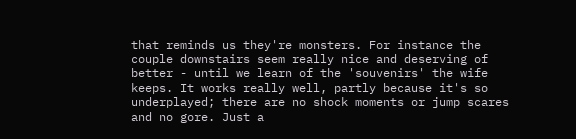that reminds us they're monsters. For instance the couple downstairs seem really nice and deserving of better - until we learn of the 'souvenirs' the wife keeps. It works really well, partly because it's so underplayed; there are no shock moments or jump scares and no gore. Just a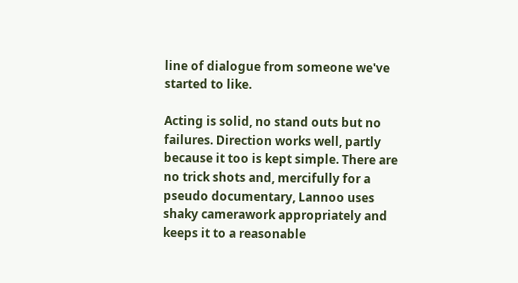line of dialogue from someone we've started to like.

Acting is solid, no stand outs but no failures. Direction works well, partly because it too is kept simple. There are no trick shots and, mercifully for a pseudo documentary, Lannoo uses shaky camerawork appropriately and keeps it to a reasonable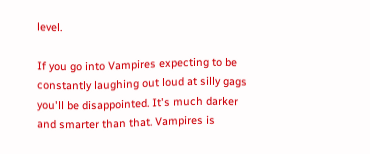level.

If you go into Vampires expecting to be constantly laughing out loud at silly gags you'll be disappointed. It's much darker and smarter than that. Vampires is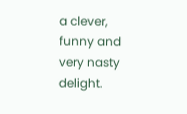a clever, funny and very nasty delight.